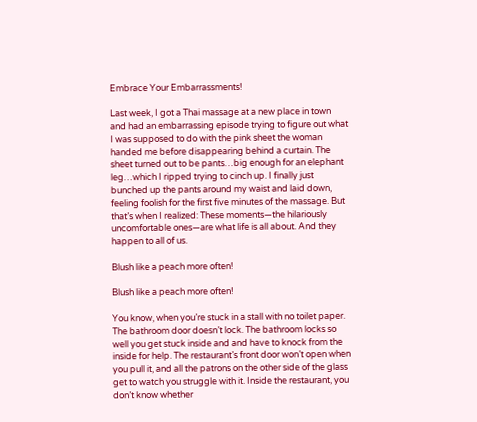Embrace Your Embarrassments!

Last week, I got a Thai massage at a new place in town and had an embarrassing episode trying to figure out what I was supposed to do with the pink sheet the woman handed me before disappearing behind a curtain. The sheet turned out to be pants…big enough for an elephant leg…which I ripped trying to cinch up. I finally just bunched up the pants around my waist and laid down, feeling foolish for the first five minutes of the massage. But that’s when I realized: These moments—the hilariously uncomfortable ones—are what life is all about. And they happen to all of us.

Blush like a peach more often!

Blush like a peach more often!

You know, when you’re stuck in a stall with no toilet paper. The bathroom door doesn’t lock. The bathroom locks so well you get stuck inside and and have to knock from the inside for help. The restaurant’s front door won’t open when you pull it, and all the patrons on the other side of the glass get to watch you struggle with it. Inside the restaurant, you don’t know whether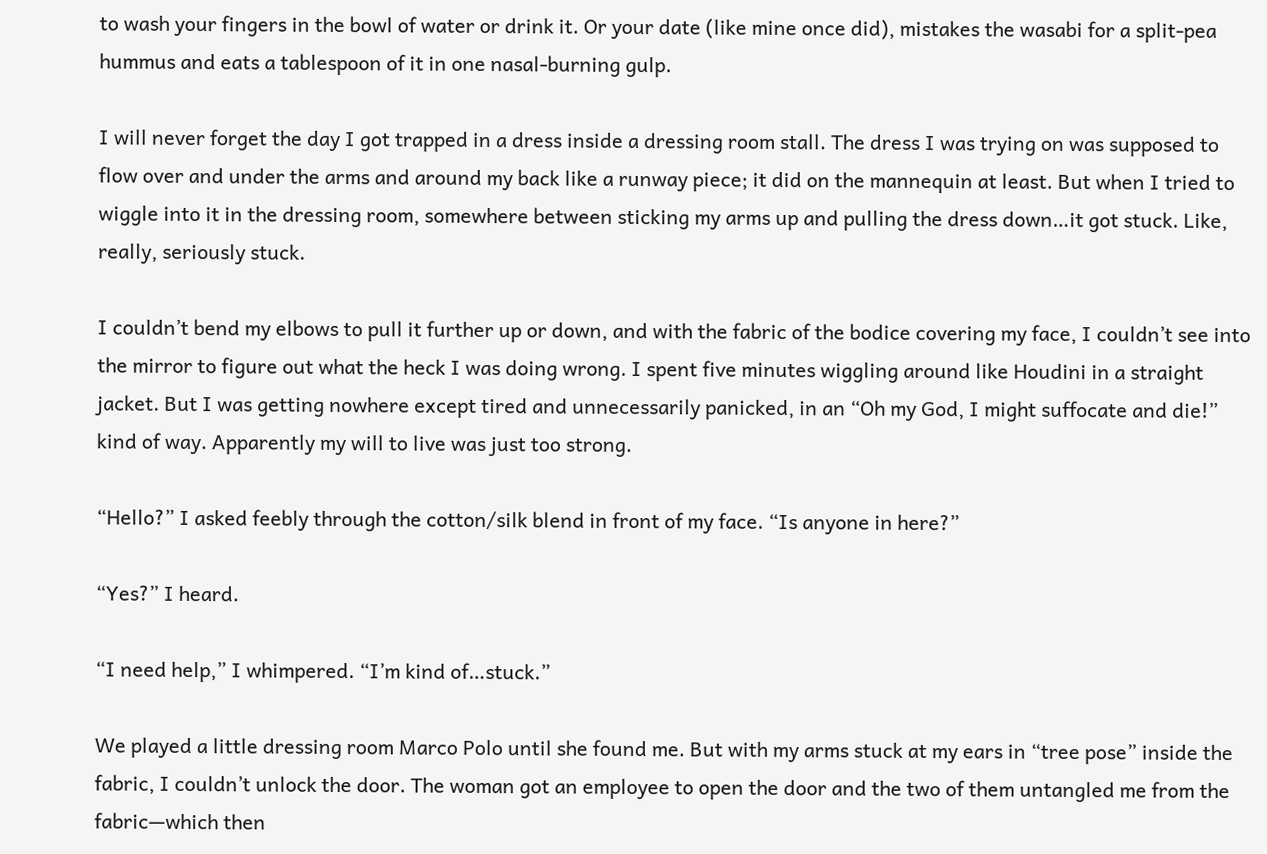to wash your fingers in the bowl of water or drink it. Or your date (like mine once did), mistakes the wasabi for a split-pea hummus and eats a tablespoon of it in one nasal-burning gulp.

I will never forget the day I got trapped in a dress inside a dressing room stall. The dress I was trying on was supposed to flow over and under the arms and around my back like a runway piece; it did on the mannequin at least. But when I tried to wiggle into it in the dressing room, somewhere between sticking my arms up and pulling the dress down…it got stuck. Like, really, seriously stuck.

I couldn’t bend my elbows to pull it further up or down, and with the fabric of the bodice covering my face, I couldn’t see into the mirror to figure out what the heck I was doing wrong. I spent five minutes wiggling around like Houdini in a straight jacket. But I was getting nowhere except tired and unnecessarily panicked, in an “Oh my God, I might suffocate and die!” kind of way. Apparently my will to live was just too strong.

“Hello?” I asked feebly through the cotton/silk blend in front of my face. “Is anyone in here?”

“Yes?” I heard.

“I need help,” I whimpered. “I’m kind of…stuck.”

We played a little dressing room Marco Polo until she found me. But with my arms stuck at my ears in “tree pose” inside the fabric, I couldn’t unlock the door. The woman got an employee to open the door and the two of them untangled me from the fabric—which then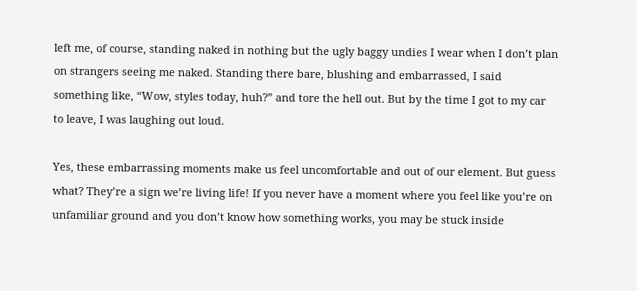left me, of course, standing naked in nothing but the ugly baggy undies I wear when I don’t plan on strangers seeing me naked. Standing there bare, blushing and embarrassed, I said something like, “Wow, styles today, huh?” and tore the hell out. But by the time I got to my car to leave, I was laughing out loud.

Yes, these embarrassing moments make us feel uncomfortable and out of our element. But guess what? They’re a sign we’re living life! If you never have a moment where you feel like you’re on unfamiliar ground and you don’t know how something works, you may be stuck inside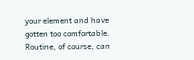your element and have gotten too comfortable. Routine, of course, can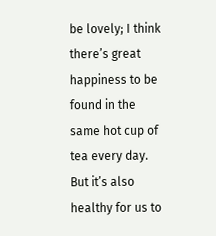be lovely; I think there’s great happiness to be found in the same hot cup of tea every day. But it’s also healthy for us to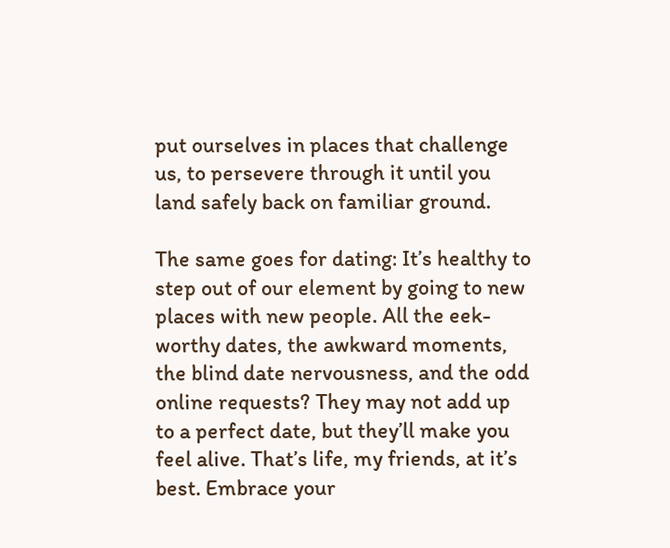put ourselves in places that challenge us, to persevere through it until you land safely back on familiar ground.

The same goes for dating: It’s healthy to step out of our element by going to new places with new people. All the eek-worthy dates, the awkward moments, the blind date nervousness, and the odd online requests? They may not add up to a perfect date, but they’ll make you feel alive. That’s life, my friends, at it’s best. Embrace your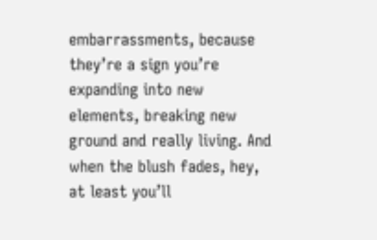embarrassments, because they’re a sign you’re expanding into new elements, breaking new ground and really living. And when the blush fades, hey, at least you’ll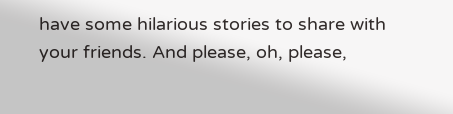have some hilarious stories to share with your friends. And please, oh, please,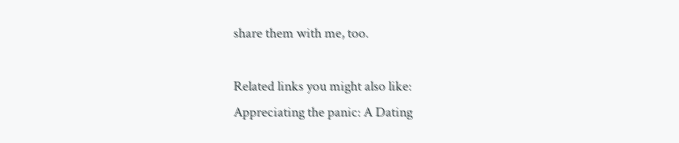share them with me, too.

Related links you might also like:
Appreciating the panic: A Dating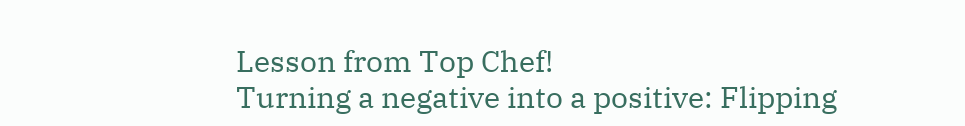Lesson from Top Chef!
Turning a negative into a positive: Flipping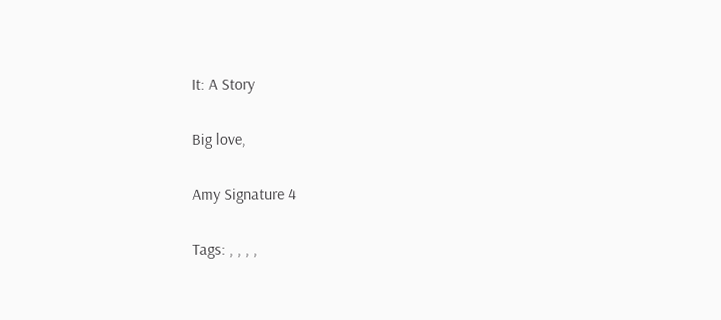It: A Story

Big love,

Amy Signature 4

Tags: , , , ,